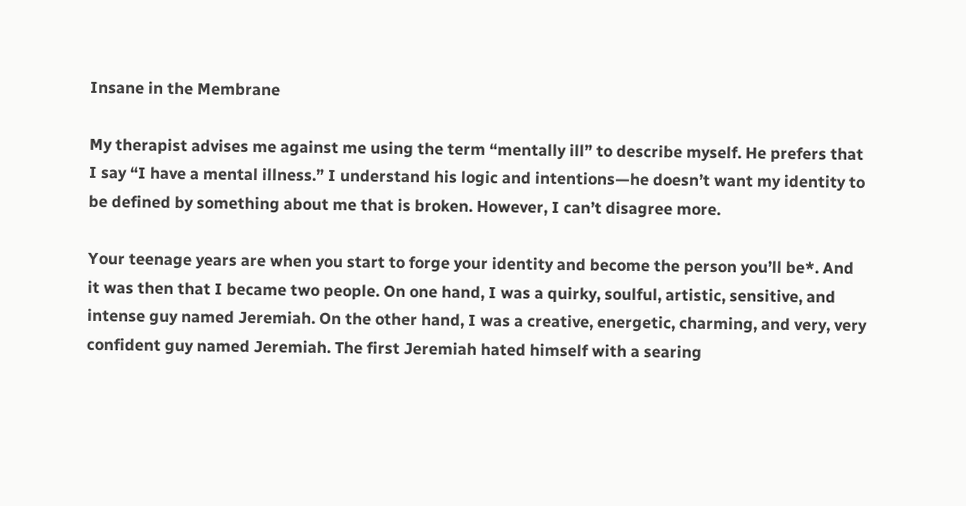Insane in the Membrane

My therapist advises me against me using the term “mentally ill” to describe myself. He prefers that I say “I have a mental illness.” I understand his logic and intentions—he doesn’t want my identity to be defined by something about me that is broken. However, I can’t disagree more.

Your teenage years are when you start to forge your identity and become the person you’ll be*. And it was then that I became two people. On one hand, I was a quirky, soulful, artistic, sensitive, and intense guy named Jeremiah. On the other hand, I was a creative, energetic, charming, and very, very confident guy named Jeremiah. The first Jeremiah hated himself with a searing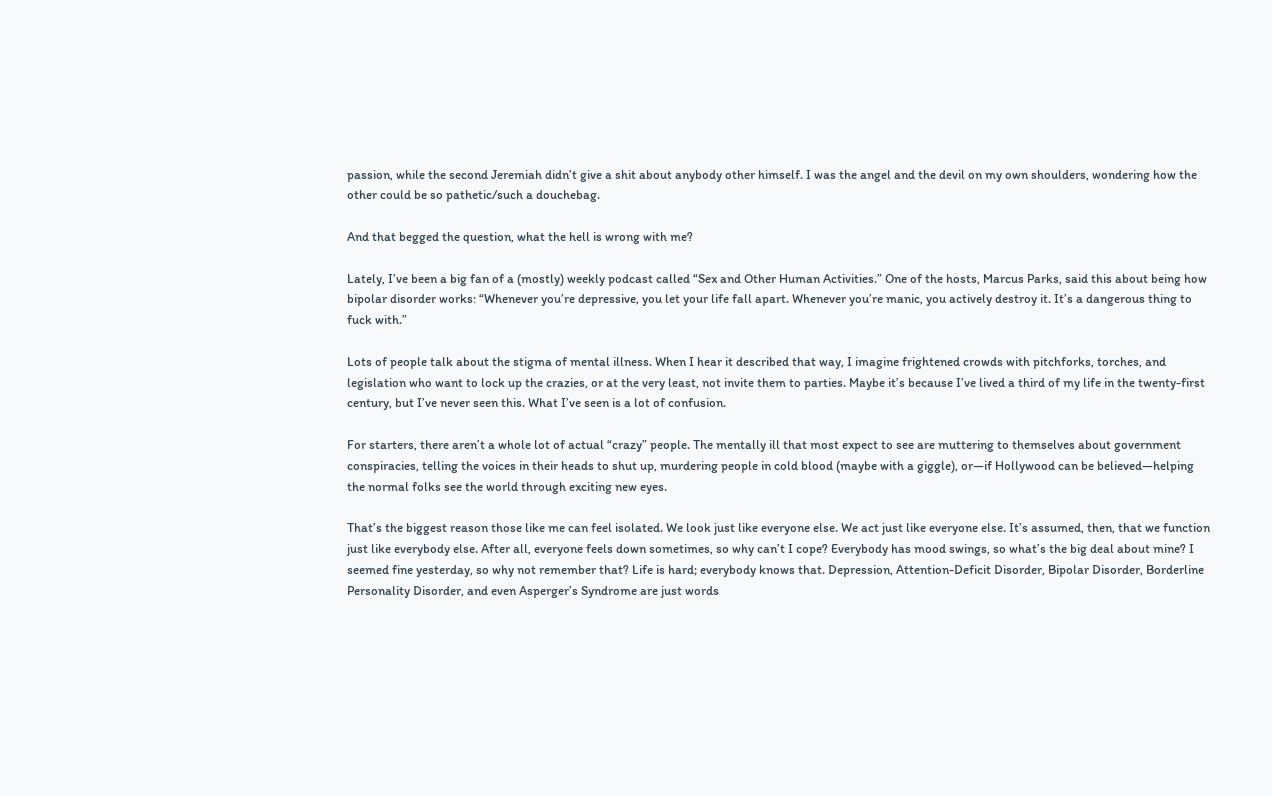passion, while the second Jeremiah didn’t give a shit about anybody other himself. I was the angel and the devil on my own shoulders, wondering how the other could be so pathetic/such a douchebag.

And that begged the question, what the hell is wrong with me?

Lately, I’ve been a big fan of a (mostly) weekly podcast called “Sex and Other Human Activities.” One of the hosts, Marcus Parks, said this about being how bipolar disorder works: “Whenever you’re depressive, you let your life fall apart. Whenever you’re manic, you actively destroy it. It’s a dangerous thing to fuck with.”

Lots of people talk about the stigma of mental illness. When I hear it described that way, I imagine frightened crowds with pitchforks, torches, and legislation who want to lock up the crazies, or at the very least, not invite them to parties. Maybe it’s because I’ve lived a third of my life in the twenty-first century, but I’ve never seen this. What I’ve seen is a lot of confusion.

For starters, there aren’t a whole lot of actual “crazy” people. The mentally ill that most expect to see are muttering to themselves about government conspiracies, telling the voices in their heads to shut up, murdering people in cold blood (maybe with a giggle), or—if Hollywood can be believed—helping the normal folks see the world through exciting new eyes.

That’s the biggest reason those like me can feel isolated. We look just like everyone else. We act just like everyone else. It’s assumed, then, that we function just like everybody else. After all, everyone feels down sometimes, so why can’t I cope? Everybody has mood swings, so what’s the big deal about mine? I seemed fine yesterday, so why not remember that? Life is hard; everybody knows that. Depression, Attention-Deficit Disorder, Bipolar Disorder, Borderline Personality Disorder, and even Asperger’s Syndrome are just words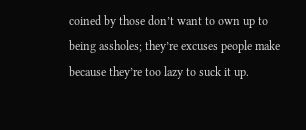coined by those don’t want to own up to being assholes; they’re excuses people make because they’re too lazy to suck it up.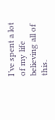I’ve spent a lot of my life believing all of this.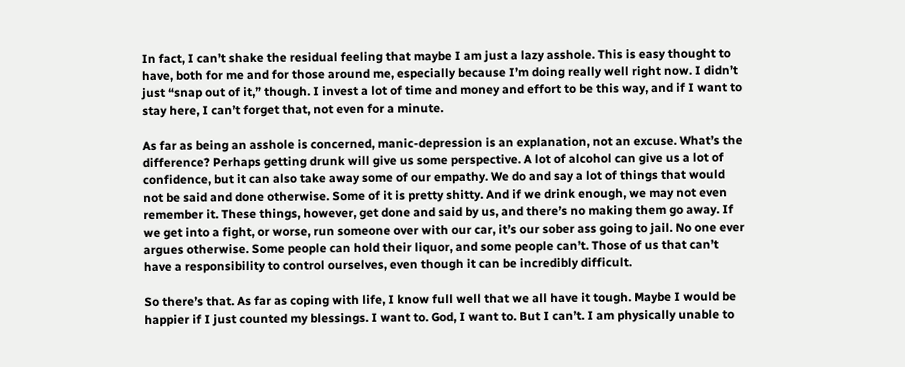In fact, I can’t shake the residual feeling that maybe I am just a lazy asshole. This is easy thought to have, both for me and for those around me, especially because I’m doing really well right now. I didn’t just “snap out of it,” though. I invest a lot of time and money and effort to be this way, and if I want to stay here, I can’t forget that, not even for a minute.

As far as being an asshole is concerned, manic-depression is an explanation, not an excuse. What’s the difference? Perhaps getting drunk will give us some perspective. A lot of alcohol can give us a lot of confidence, but it can also take away some of our empathy. We do and say a lot of things that would not be said and done otherwise. Some of it is pretty shitty. And if we drink enough, we may not even remember it. These things, however, get done and said by us, and there’s no making them go away. If we get into a fight, or worse, run someone over with our car, it’s our sober ass going to jail. No one ever argues otherwise. Some people can hold their liquor, and some people can’t. Those of us that can’t have a responsibility to control ourselves, even though it can be incredibly difficult.

So there’s that. As far as coping with life, I know full well that we all have it tough. Maybe I would be happier if I just counted my blessings. I want to. God, I want to. But I can’t. I am physically unable to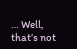… Well, that’s not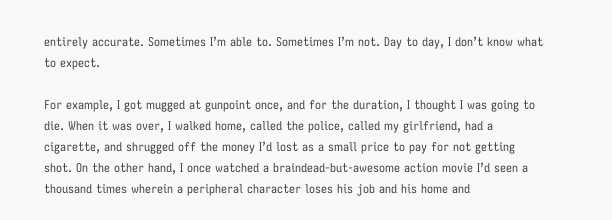entirely accurate. Sometimes I’m able to. Sometimes I’m not. Day to day, I don’t know what to expect.

For example, I got mugged at gunpoint once, and for the duration, I thought I was going to die. When it was over, I walked home, called the police, called my girlfriend, had a cigarette, and shrugged off the money I’d lost as a small price to pay for not getting shot. On the other hand, I once watched a braindead-but-awesome action movie I’d seen a thousand times wherein a peripheral character loses his job and his home and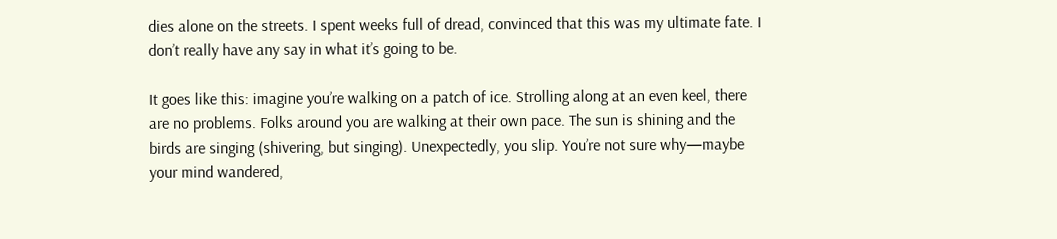dies alone on the streets. I spent weeks full of dread, convinced that this was my ultimate fate. I don’t really have any say in what it’s going to be.

It goes like this: imagine you’re walking on a patch of ice. Strolling along at an even keel, there are no problems. Folks around you are walking at their own pace. The sun is shining and the birds are singing (shivering, but singing). Unexpectedly, you slip. You’re not sure why—maybe your mind wandered,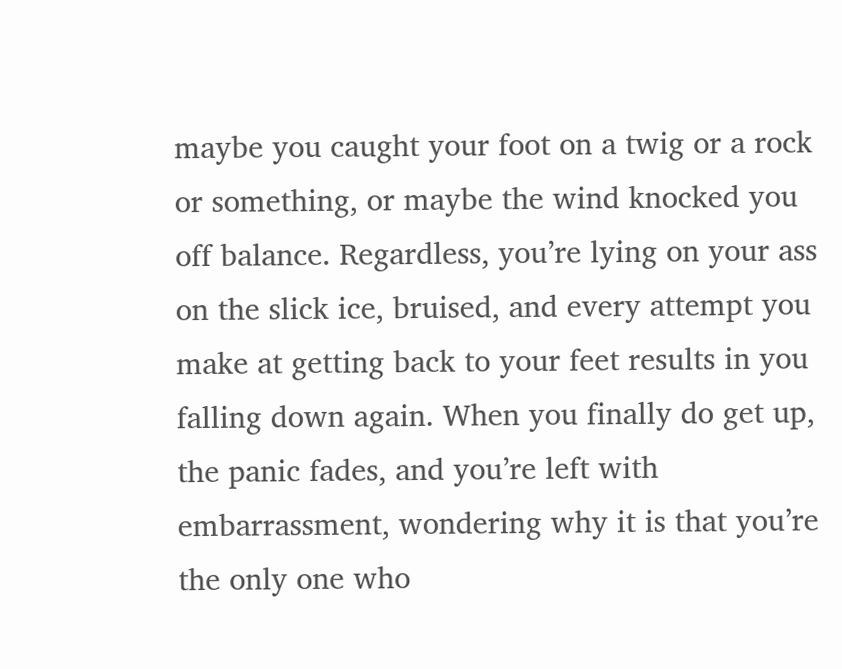maybe you caught your foot on a twig or a rock or something, or maybe the wind knocked you off balance. Regardless, you’re lying on your ass on the slick ice, bruised, and every attempt you make at getting back to your feet results in you falling down again. When you finally do get up, the panic fades, and you’re left with embarrassment, wondering why it is that you’re the only one who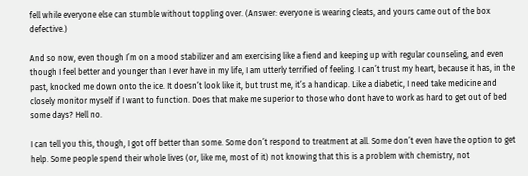fell while everyone else can stumble without toppling over. (Answer: everyone is wearing cleats, and yours came out of the box defective.)

And so now, even though I’m on a mood stabilizer and am exercising like a fiend and keeping up with regular counseling, and even though I feel better and younger than I ever have in my life, I am utterly terrified of feeling. I can’t trust my heart, because it has, in the past, knocked me down onto the ice. It doesn’t look like it, but trust me, it’s a handicap. Like a diabetic, I need take medicine and closely monitor myself if I want to function. Does that make me superior to those who dont have to work as hard to get out of bed some days? Hell no.

I can tell you this, though, I got off better than some. Some don’t respond to treatment at all. Some don’t even have the option to get help. Some people spend their whole lives (or, like me, most of it) not knowing that this is a problem with chemistry, not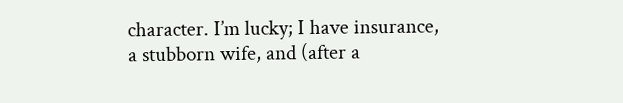character. I’m lucky; I have insurance, a stubborn wife, and (after a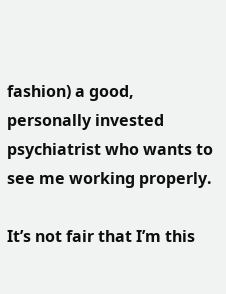fashion) a good, personally invested psychiatrist who wants to see me working properly.

It’s not fair that I’m this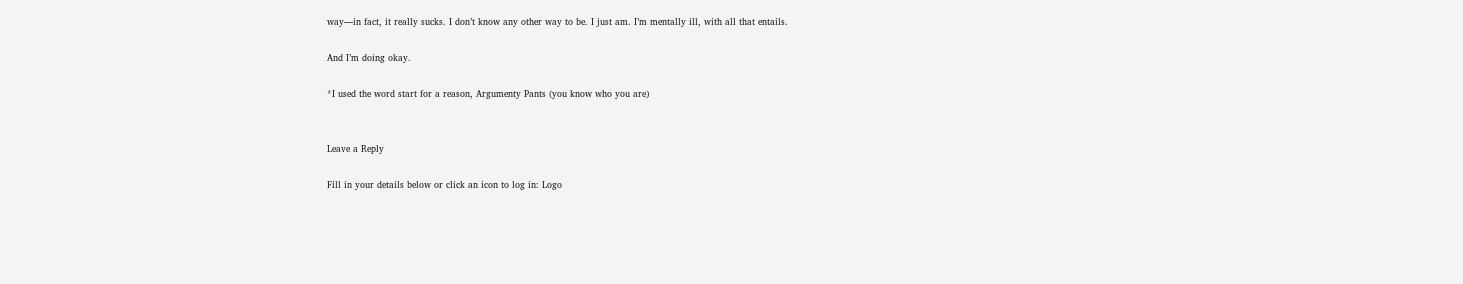way—in fact, it really sucks. I don’t know any other way to be. I just am. I’m mentally ill, with all that entails.

And I’m doing okay.

*I used the word start for a reason, Argumenty Pants (you know who you are)


Leave a Reply

Fill in your details below or click an icon to log in: Logo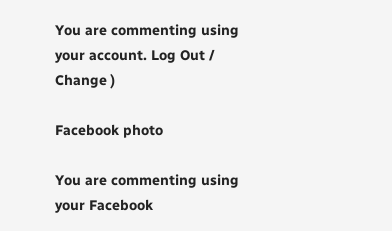You are commenting using your account. Log Out /  Change )

Facebook photo

You are commenting using your Facebook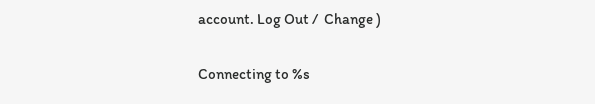account. Log Out /  Change )

Connecting to %s